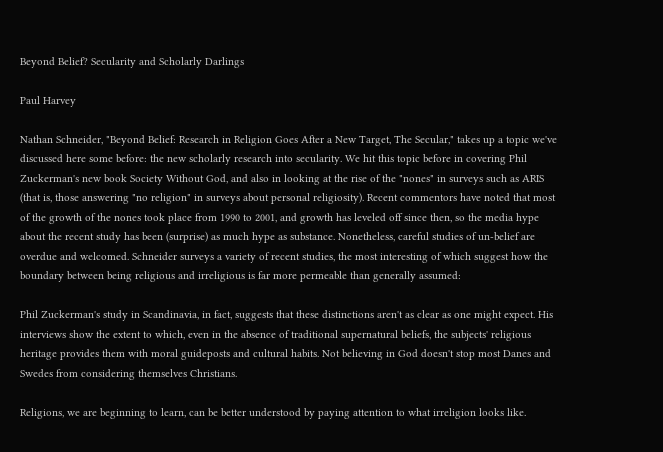Beyond Belief? Secularity and Scholarly Darlings

Paul Harvey

Nathan Schneider, "Beyond Belief: Research in Religion Goes After a New Target, The Secular," takes up a topic we've discussed here some before: the new scholarly research into secularity. We hit this topic before in covering Phil Zuckerman's new book Society Without God, and also in looking at the rise of the "nones" in surveys such as ARIS (that is, those answering "no religion" in surveys about personal religiosity). Recent commentors have noted that most of the growth of the nones took place from 1990 to 2001, and growth has leveled off since then, so the media hype about the recent study has been (surprise) as much hype as substance. Nonetheless, careful studies of un-belief are overdue and welcomed. Schneider surveys a variety of recent studies, the most interesting of which suggest how the boundary between being religious and irreligious is far more permeable than generally assumed:

Phil Zuckerman's study in Scandinavia, in fact, suggests that these distinctions aren't as clear as one might expect. His interviews show the extent to which, even in the absence of traditional supernatural beliefs, the subjects' religious heritage provides them with moral guideposts and cultural habits. Not believing in God doesn't stop most Danes and Swedes from considering themselves Christians.

Religions, we are beginning to learn, can be better understood by paying attention to what irreligion looks like.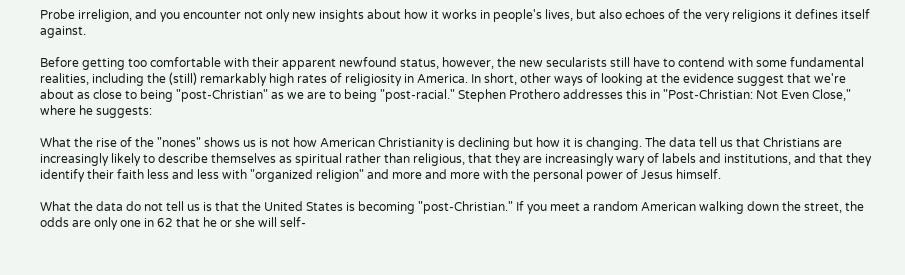Probe irreligion, and you encounter not only new insights about how it works in people's lives, but also echoes of the very religions it defines itself against.

Before getting too comfortable with their apparent newfound status, however, the new secularists still have to contend with some fundamental realities, including the (still) remarkably high rates of religiosity in America. In short, other ways of looking at the evidence suggest that we're about as close to being "post-Christian" as we are to being "post-racial." Stephen Prothero addresses this in "Post-Christian: Not Even Close," where he suggests:

What the rise of the "nones" shows us is not how American Christianity is declining but how it is changing. The data tell us that Christians are increasingly likely to describe themselves as spiritual rather than religious, that they are increasingly wary of labels and institutions, and that they identify their faith less and less with "organized religion" and more and more with the personal power of Jesus himself.

What the data do not tell us is that the United States is becoming "post-Christian." If you meet a random American walking down the street, the odds are only one in 62 that he or she will self-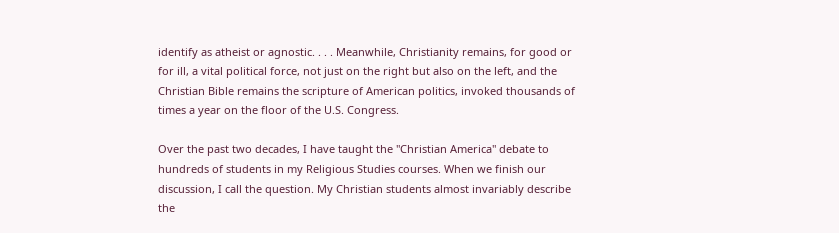identify as atheist or agnostic. . . . Meanwhile, Christianity remains, for good or for ill, a vital political force, not just on the right but also on the left, and the Christian Bible remains the scripture of American politics, invoked thousands of times a year on the floor of the U.S. Congress.

Over the past two decades, I have taught the "Christian America" debate to hundreds of students in my Religious Studies courses. When we finish our discussion, I call the question. My Christian students almost invariably describe the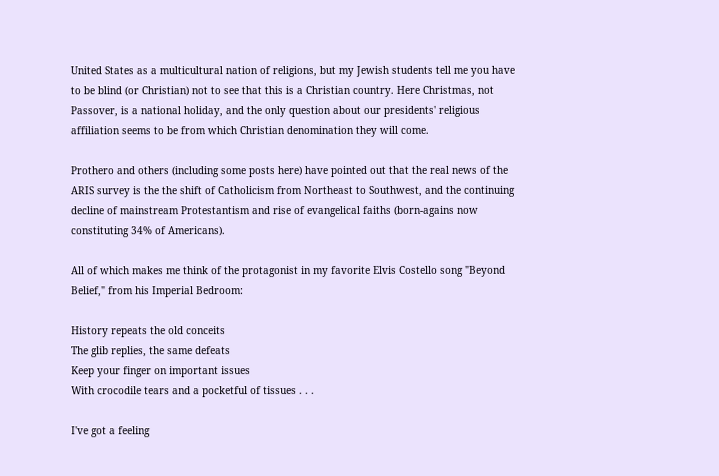United States as a multicultural nation of religions, but my Jewish students tell me you have to be blind (or Christian) not to see that this is a Christian country. Here Christmas, not Passover, is a national holiday, and the only question about our presidents' religious affiliation seems to be from which Christian denomination they will come.

Prothero and others (including some posts here) have pointed out that the real news of the ARIS survey is the the shift of Catholicism from Northeast to Southwest, and the continuing decline of mainstream Protestantism and rise of evangelical faiths (born-agains now constituting 34% of Americans).

All of which makes me think of the protagonist in my favorite Elvis Costello song "Beyond Belief," from his Imperial Bedroom:

History repeats the old conceits
The glib replies, the same defeats
Keep your finger on important issues
With crocodile tears and a pocketful of tissues . . .

I've got a feeling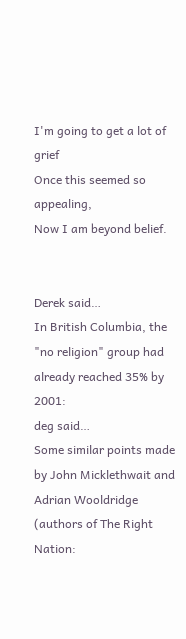I'm going to get a lot of grief
Once this seemed so appealing,
Now I am beyond belief.


Derek said…
In British Columbia, the "no religion" group had already reached 35% by 2001:
deg said…
Some similar points made by John Micklethwait and Adrian Wooldridge (authors of The Right Nation: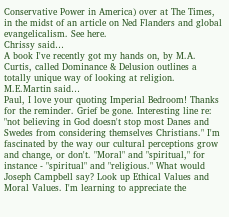Conservative Power in America) over at The Times, in the midst of an article on Ned Flanders and global evangelicalism. See here.
Chrissy said…
A book I've recently got my hands on, by M.A. Curtis, called Dominance & Delusion outlines a totally unique way of looking at religion.
M.E.Martin said…
Paul, I love your quoting Imperial Bedroom! Thanks for the reminder. Grief be gone. Interesting line re: "not believing in God doesn't stop most Danes and Swedes from considering themselves Christians." I'm fascinated by the way our cultural perceptions grow and change, or don't. "Moral" and "spiritual," for instance - "spiritual" and "religious." What would Joseph Campbell say? Look up Ethical Values and Moral Values. I'm learning to appreciate the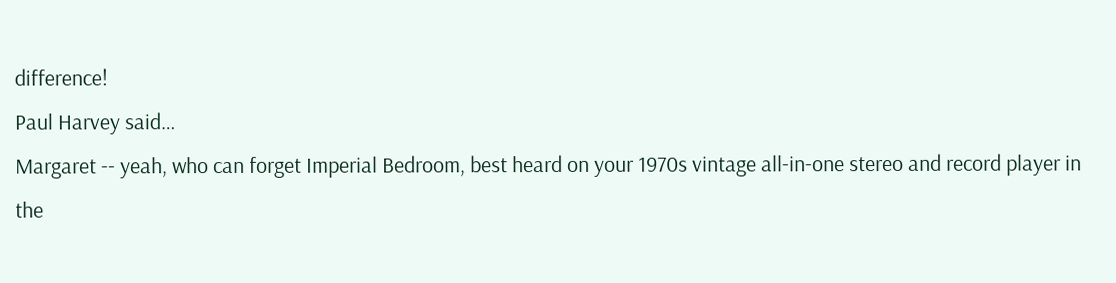difference!
Paul Harvey said…
Margaret -- yeah, who can forget Imperial Bedroom, best heard on your 1970s vintage all-in-one stereo and record player in the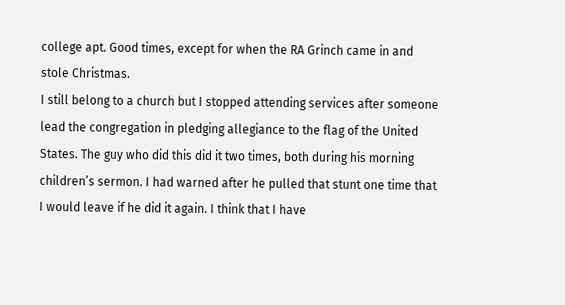college apt. Good times, except for when the RA Grinch came in and stole Christmas.
I still belong to a church but I stopped attending services after someone lead the congregation in pledging allegiance to the flag of the United States. The guy who did this did it two times, both during his morning children’s sermon. I had warned after he pulled that stunt one time that I would leave if he did it again. I think that I have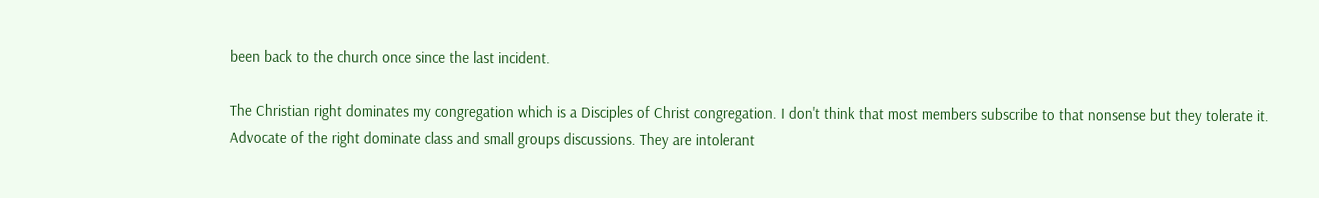been back to the church once since the last incident.

The Christian right dominates my congregation which is a Disciples of Christ congregation. I don't think that most members subscribe to that nonsense but they tolerate it. Advocate of the right dominate class and small groups discussions. They are intolerant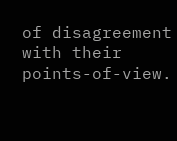of disagreement with their points-of-view.